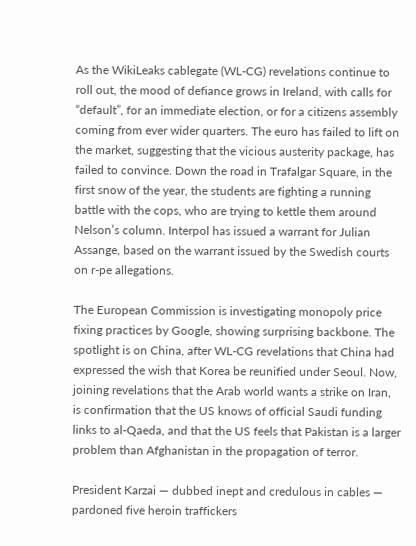As the WikiLeaks cablegate (WL-CG) revelations continue to roll out, the mood of defiance grows in Ireland, with calls for “default”, for an immediate election, or for a citizens assembly coming from ever wider quarters. The euro has failed to lift on the market, suggesting that the vicious austerity package, has failed to convince. Down the road in Trafalgar Square, in the first snow of the year, the students are fighting a running battle with the cops, who are trying to kettle them around Nelson’s column. Interpol has issued a warrant for Julian Assange, based on the warrant issued by the Swedish courts on r-pe allegations.

The European Commission is investigating monopoly price fixing practices by Google, showing surprising backbone. The spotlight is on China, after WL-CG revelations that China had expressed the wish that Korea be reunified under Seoul. Now, joining revelations that the Arab world wants a strike on Iran, is confirmation that the US knows of official Saudi funding links to al-Qaeda, and that the US feels that Pakistan is a larger problem than Afghanistan in the propagation of terror.

President Karzai — dubbed inept and credulous in cables — pardoned five heroin traffickers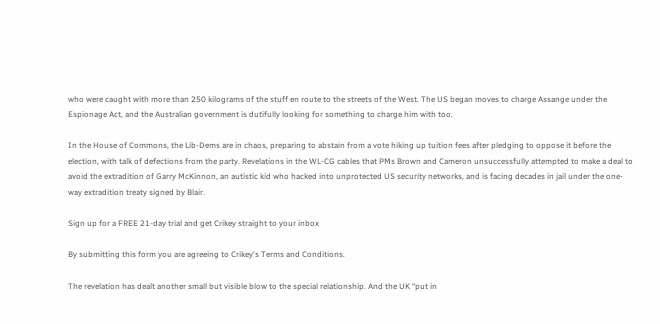who were caught with more than 250 kilograms of the stuff en route to the streets of the West. The US began moves to charge Assange under the Espionage Act, and the Australian government is dutifully looking for something to charge him with too.

In the House of Commons, the Lib-Dems are in chaos, preparing to abstain from a vote hiking up tuition fees after pledging to oppose it before the election, with talk of defections from the party. Revelations in the WL-CG cables that PMs Brown and Cameron unsuccessfully attempted to make a deal to avoid the extradition of Garry McKinnon, an autistic kid who hacked into unprotected US security networks, and is facing decades in jail under the one-way extradition treaty signed by Blair.

Sign up for a FREE 21-day trial and get Crikey straight to your inbox

By submitting this form you are agreeing to Crikey's Terms and Conditions.

The revelation has dealt another small but visible blow to the special relationship. And the UK “put in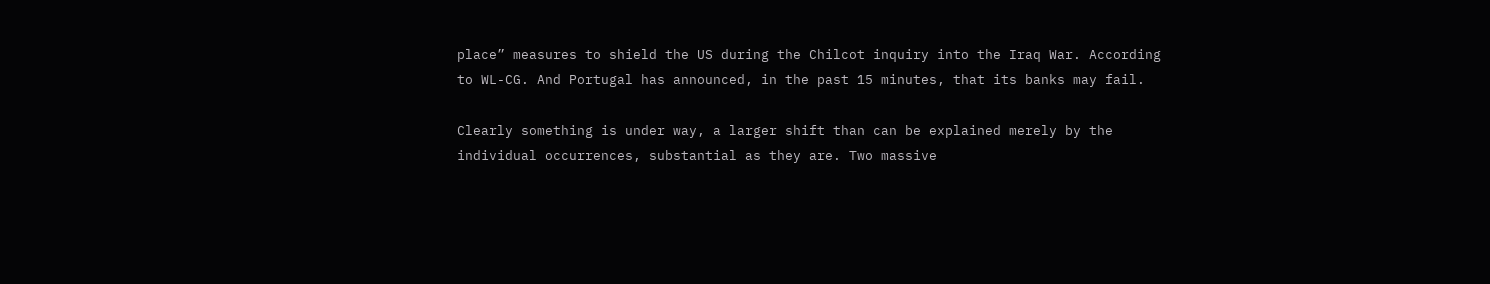place” measures to shield the US during the Chilcot inquiry into the Iraq War. According to WL-CG. And Portugal has announced, in the past 15 minutes, that its banks may fail.

Clearly something is under way, a larger shift than can be explained merely by the individual occurrences, substantial as they are. Two massive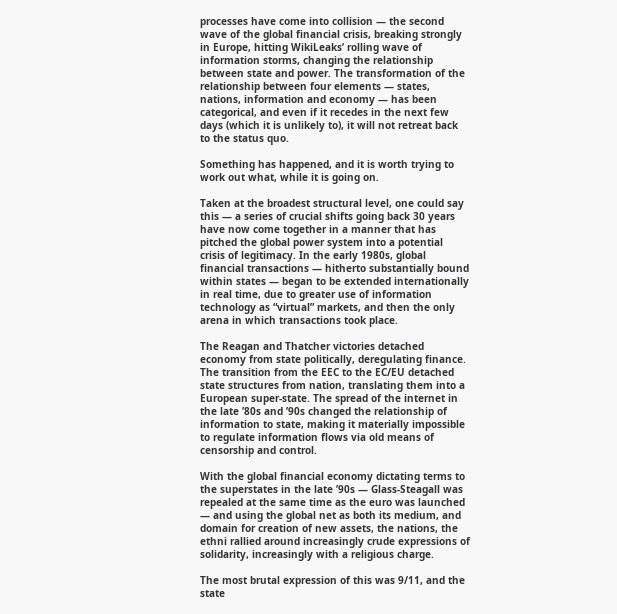processes have come into collision — the second wave of the global financial crisis, breaking strongly in Europe, hitting WikiLeaks’ rolling wave of information storms, changing the relationship between state and power. The transformation of the relationship between four elements — states, nations, information and economy — has been categorical, and even if it recedes in the next few days (which it is unlikely to), it will not retreat back to the status quo.

Something has happened, and it is worth trying to work out what, while it is going on.

Taken at the broadest structural level, one could say this — a series of crucial shifts going back 30 years have now come together in a manner that has pitched the global power system into a potential crisis of legitimacy. In the early 1980s, global financial transactions — hitherto substantially bound within states — began to be extended internationally in real time, due to greater use of information technology as “virtual” markets, and then the only arena in which transactions took place.

The Reagan and Thatcher victories detached economy from state politically, deregulating finance. The transition from the EEC to the EC/EU detached state structures from nation, translating them into a European super-state. The spread of the internet in the late ’80s and ’90s changed the relationship of information to state, making it materially impossible to regulate information flows via old means of censorship and control.

With the global financial economy dictating terms to the superstates in the late ’90s — Glass-Steagall was repealed at the same time as the euro was launched — and using the global net as both its medium, and domain for creation of new assets, the nations, the ethni rallied around increasingly crude expressions of solidarity, increasingly with a religious charge.

The most brutal expression of this was 9/11, and the state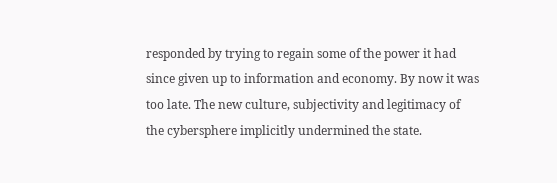responded by trying to regain some of the power it had since given up to information and economy. By now it was too late. The new culture, subjectivity and legitimacy of the cybersphere implicitly undermined the state.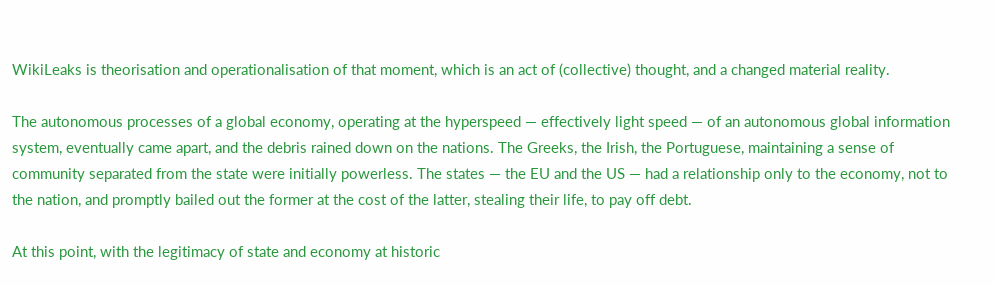WikiLeaks is theorisation and operationalisation of that moment, which is an act of (collective) thought, and a changed material reality.

The autonomous processes of a global economy, operating at the hyperspeed — effectively light speed — of an autonomous global information system, eventually came apart, and the debris rained down on the nations. The Greeks, the Irish, the Portuguese, maintaining a sense of community separated from the state were initially powerless. The states — the EU and the US — had a relationship only to the economy, not to the nation, and promptly bailed out the former at the cost of the latter, stealing their life, to pay off debt.

At this point, with the legitimacy of state and economy at historic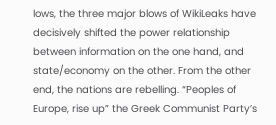lows, the three major blows of WikiLeaks have decisively shifted the power relationship between information on the one hand, and state/economy on the other. From the other end, the nations are rebelling. “Peoples of Europe, rise up” the Greek Communist Party’s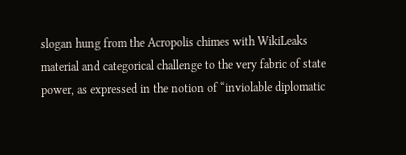slogan hung from the Acropolis chimes with WikiLeaks material and categorical challenge to the very fabric of state power, as expressed in the notion of “inviolable diplomatic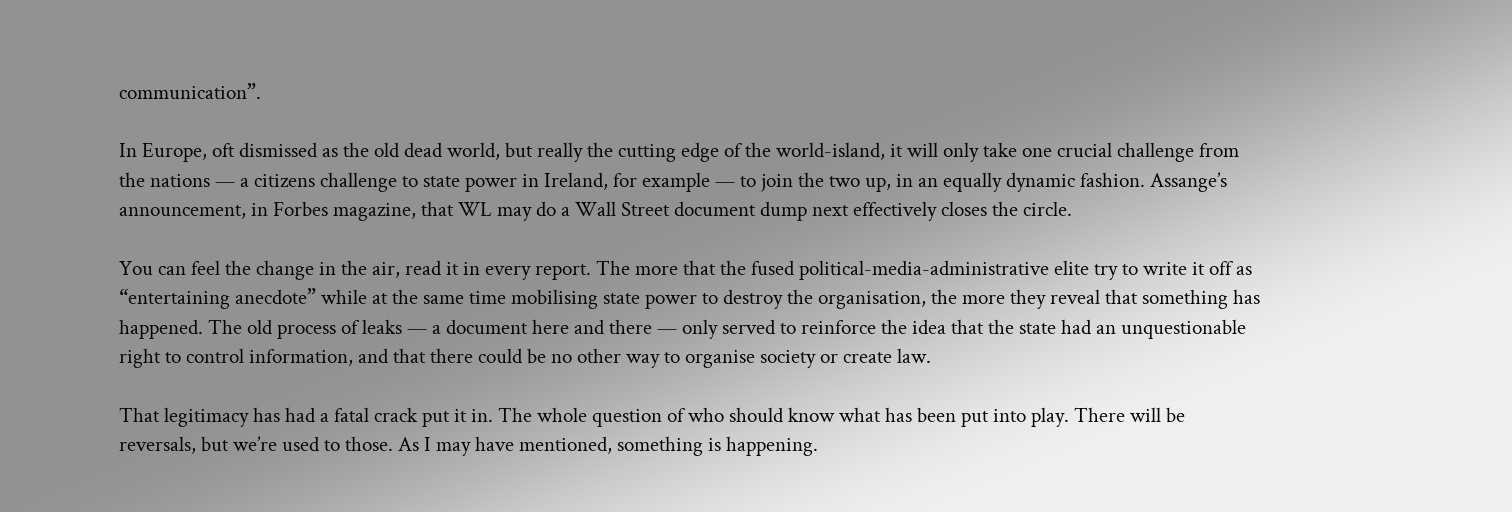communication”.

In Europe, oft dismissed as the old dead world, but really the cutting edge of the world-island, it will only take one crucial challenge from the nations — a citizens challenge to state power in Ireland, for example — to join the two up, in an equally dynamic fashion. Assange’s announcement, in Forbes magazine, that WL may do a Wall Street document dump next effectively closes the circle.

You can feel the change in the air, read it in every report. The more that the fused political-media-administrative elite try to write it off as “entertaining anecdote” while at the same time mobilising state power to destroy the organisation, the more they reveal that something has happened. The old process of leaks — a document here and there — only served to reinforce the idea that the state had an unquestionable right to control information, and that there could be no other way to organise society or create law.

That legitimacy has had a fatal crack put it in. The whole question of who should know what has been put into play. There will be reversals, but we’re used to those. As I may have mentioned, something is happening.